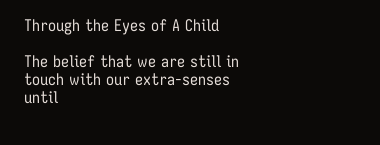Through the Eyes of A Child

The belief that we are still in touch with our extra-senses until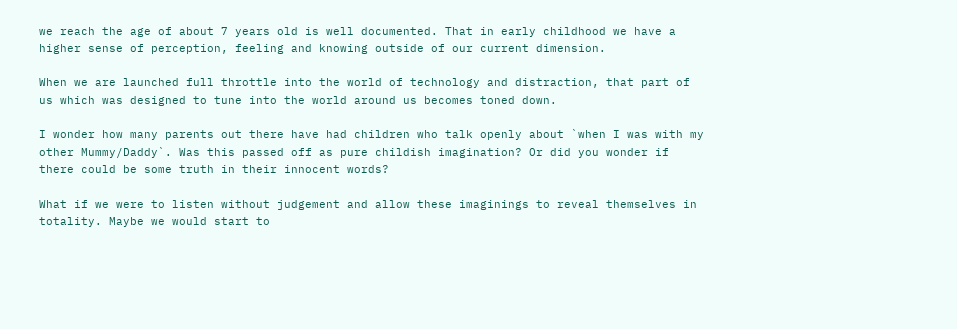we reach the age of about 7 years old is well documented. That in early childhood we have a higher sense of perception, feeling and knowing outside of our current dimension.

When we are launched full throttle into the world of technology and distraction, that part of us which was designed to tune into the world around us becomes toned down.

I wonder how many parents out there have had children who talk openly about `when I was with my other Mummy/Daddy`. Was this passed off as pure childish imagination? Or did you wonder if there could be some truth in their innocent words?

What if we were to listen without judgement and allow these imaginings to reveal themselves in totality. Maybe we would start to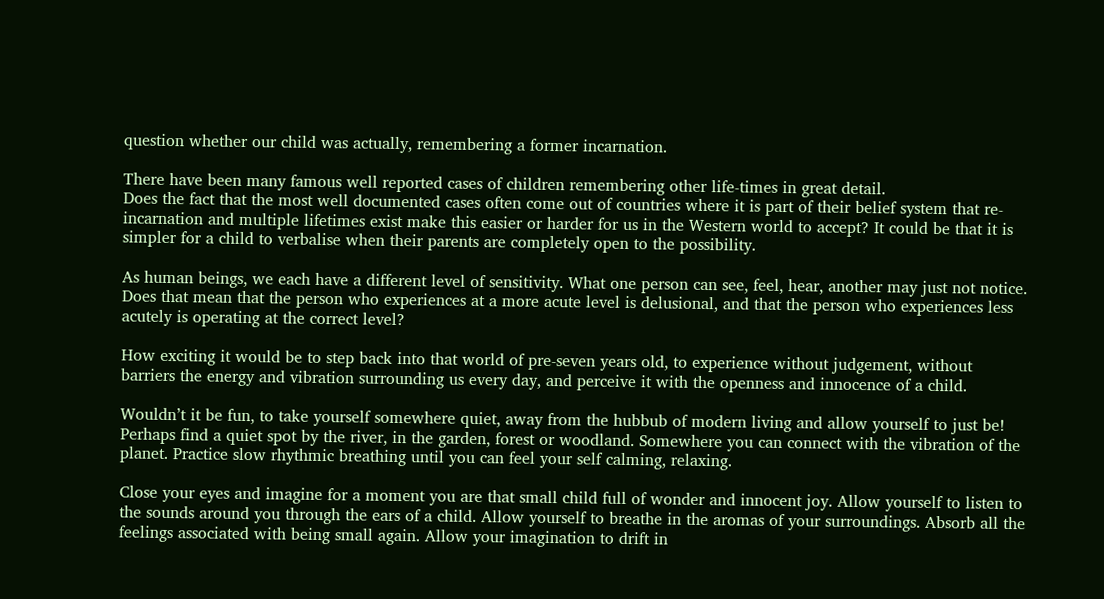question whether our child was actually, remembering a former incarnation.

There have been many famous well reported cases of children remembering other life-times in great detail.
Does the fact that the most well documented cases often come out of countries where it is part of their belief system that re-incarnation and multiple lifetimes exist make this easier or harder for us in the Western world to accept? It could be that it is simpler for a child to verbalise when their parents are completely open to the possibility.

As human beings, we each have a different level of sensitivity. What one person can see, feel, hear, another may just not notice. Does that mean that the person who experiences at a more acute level is delusional, and that the person who experiences less acutely is operating at the correct level?

How exciting it would be to step back into that world of pre-seven years old, to experience without judgement, without barriers the energy and vibration surrounding us every day, and perceive it with the openness and innocence of a child.

Wouldn’t it be fun, to take yourself somewhere quiet, away from the hubbub of modern living and allow yourself to just be!
Perhaps find a quiet spot by the river, in the garden, forest or woodland. Somewhere you can connect with the vibration of the planet. Practice slow rhythmic breathing until you can feel your self calming, relaxing.

Close your eyes and imagine for a moment you are that small child full of wonder and innocent joy. Allow yourself to listen to the sounds around you through the ears of a child. Allow yourself to breathe in the aromas of your surroundings. Absorb all the feelings associated with being small again. Allow your imagination to drift in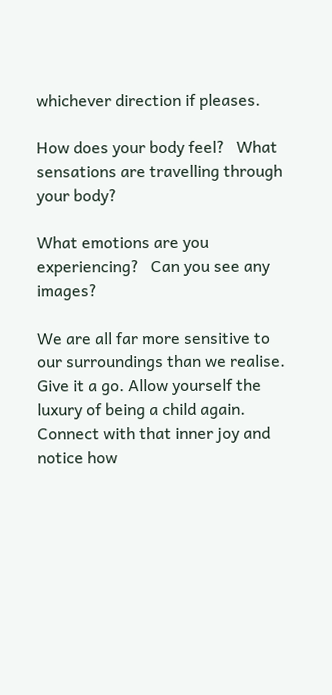whichever direction if pleases.

How does your body feel?   What sensations are travelling through your body?

What emotions are you experiencing?   Can you see any images?

We are all far more sensitive to our surroundings than we realise. Give it a go. Allow yourself the luxury of being a child again. Connect with that inner joy and notice how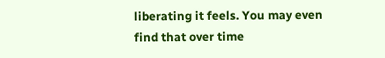liberating it feels. You may even find that over time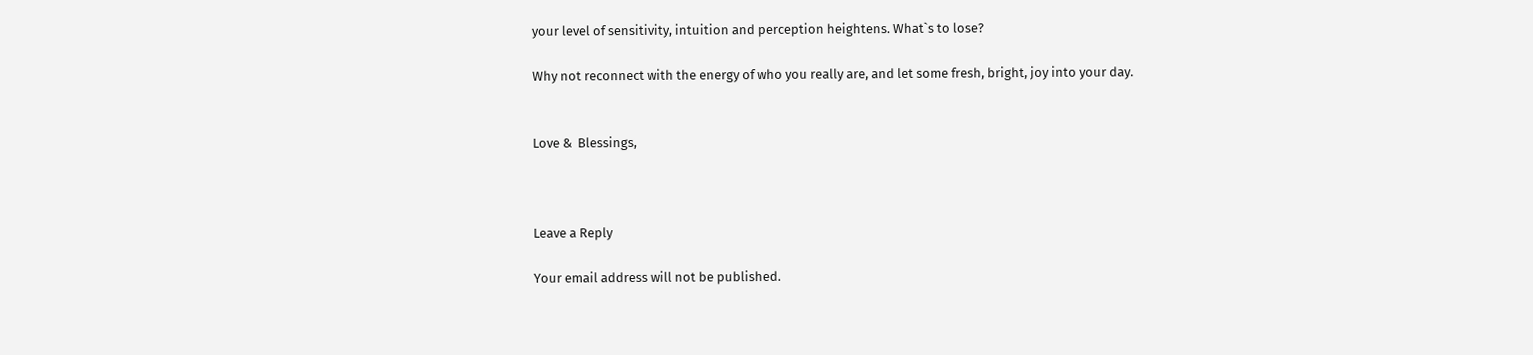your level of sensitivity, intuition and perception heightens. What`s to lose?

Why not reconnect with the energy of who you really are, and let some fresh, bright, joy into your day.


Love &  Blessings,



Leave a Reply

Your email address will not be published.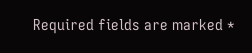Required fields are marked *